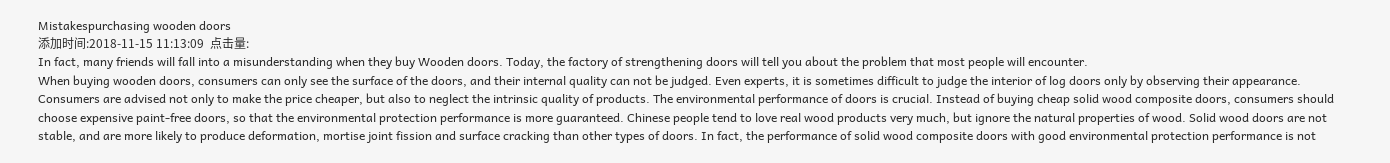Mistakespurchasing wooden doors
添加时间:2018-11-15 11:13:09  点击量:
In fact, many friends will fall into a misunderstanding when they buy Wooden doors. Today, the factory of strengthening doors will tell you about the problem that most people will encounter.
When buying wooden doors, consumers can only see the surface of the doors, and their internal quality can not be judged. Even experts, it is sometimes difficult to judge the interior of log doors only by observing their appearance. Consumers are advised not only to make the price cheaper, but also to neglect the intrinsic quality of products. The environmental performance of doors is crucial. Instead of buying cheap solid wood composite doors, consumers should choose expensive paint-free doors, so that the environmental protection performance is more guaranteed. Chinese people tend to love real wood products very much, but ignore the natural properties of wood. Solid wood doors are not stable, and are more likely to produce deformation, mortise joint fission and surface cracking than other types of doors. In fact, the performance of solid wood composite doors with good environmental protection performance is not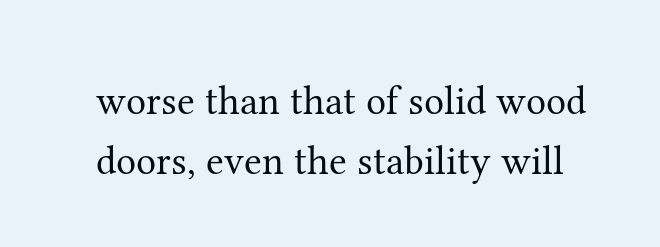worse than that of solid wood doors, even the stability will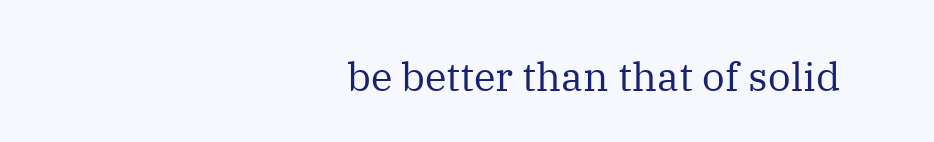be better than that of solid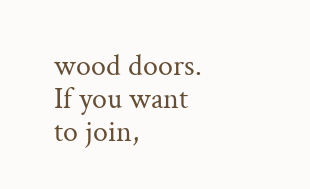wood doors.
If you want to join,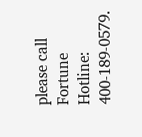please call Fortune Hotline: 400-189-0579.